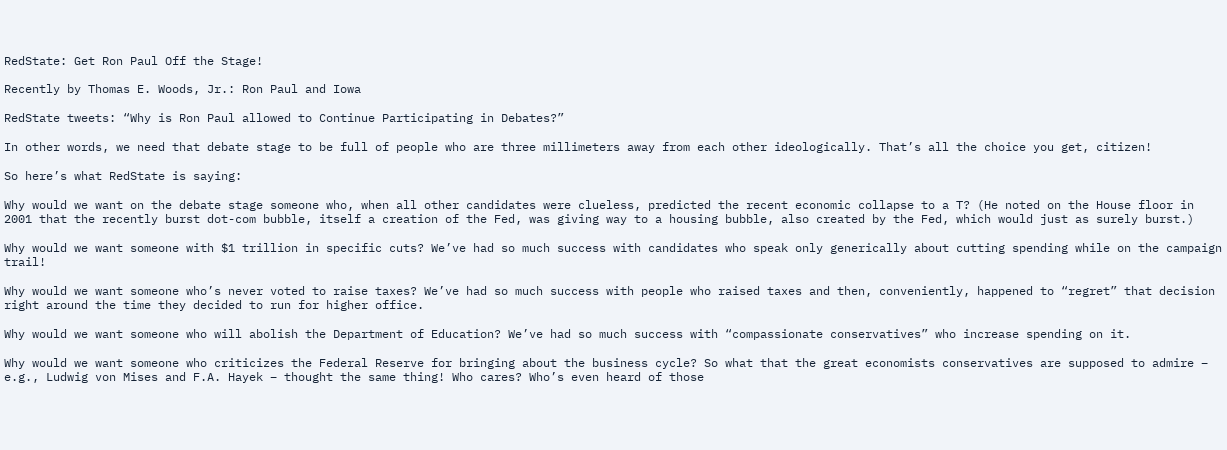RedState: Get Ron Paul Off the Stage!

Recently by Thomas E. Woods, Jr.: Ron Paul and Iowa

RedState tweets: “Why is Ron Paul allowed to Continue Participating in Debates?”

In other words, we need that debate stage to be full of people who are three millimeters away from each other ideologically. That’s all the choice you get, citizen!

So here’s what RedState is saying:

Why would we want on the debate stage someone who, when all other candidates were clueless, predicted the recent economic collapse to a T? (He noted on the House floor in 2001 that the recently burst dot-com bubble, itself a creation of the Fed, was giving way to a housing bubble, also created by the Fed, which would just as surely burst.)

Why would we want someone with $1 trillion in specific cuts? We’ve had so much success with candidates who speak only generically about cutting spending while on the campaign trail!

Why would we want someone who’s never voted to raise taxes? We’ve had so much success with people who raised taxes and then, conveniently, happened to “regret” that decision right around the time they decided to run for higher office.

Why would we want someone who will abolish the Department of Education? We’ve had so much success with “compassionate conservatives” who increase spending on it.

Why would we want someone who criticizes the Federal Reserve for bringing about the business cycle? So what that the great economists conservatives are supposed to admire – e.g., Ludwig von Mises and F.A. Hayek – thought the same thing! Who cares? Who’s even heard of those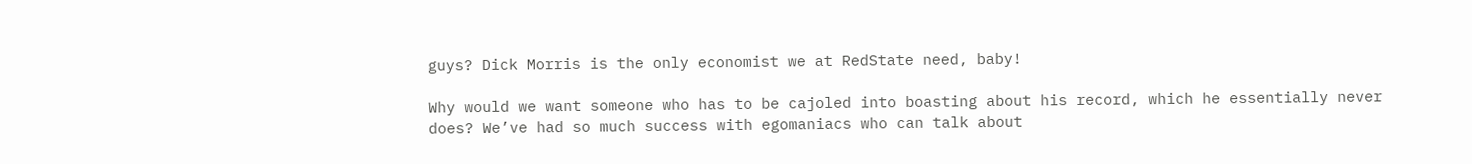guys? Dick Morris is the only economist we at RedState need, baby!

Why would we want someone who has to be cajoled into boasting about his record, which he essentially never does? We’ve had so much success with egomaniacs who can talk about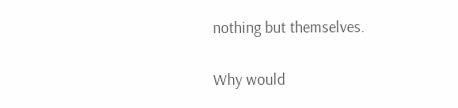nothing but themselves.

Why would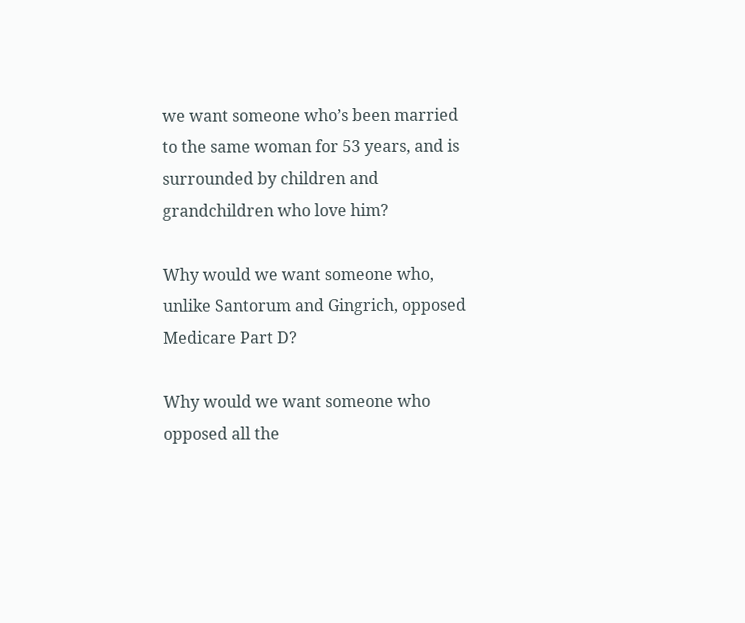we want someone who’s been married to the same woman for 53 years, and is surrounded by children and grandchildren who love him?

Why would we want someone who, unlike Santorum and Gingrich, opposed Medicare Part D?

Why would we want someone who opposed all the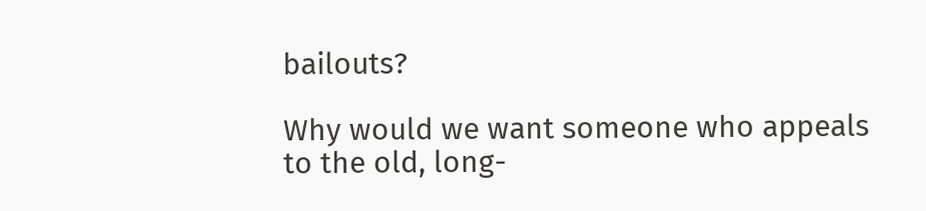bailouts?

Why would we want someone who appeals to the old, long-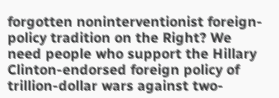forgotten noninterventionist foreign-policy tradition on the Right? We need people who support the Hillary Clinton-endorsed foreign policy of trillion-dollar wars against two-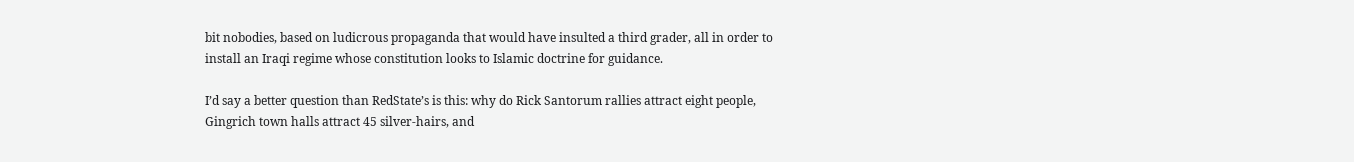bit nobodies, based on ludicrous propaganda that would have insulted a third grader, all in order to install an Iraqi regime whose constitution looks to Islamic doctrine for guidance.

I’d say a better question than RedState’s is this: why do Rick Santorum rallies attract eight people, Gingrich town halls attract 45 silver-hairs, and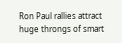Ron Paul rallies attract huge throngs of smart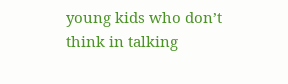young kids who don’t think in talking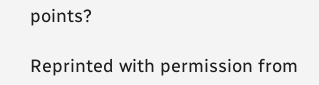points?

Reprinted with permission from